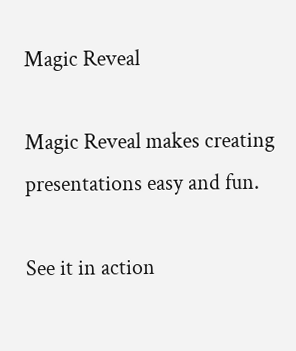Magic Reveal

Magic Reveal makes creating presentations easy and fun.

See it in action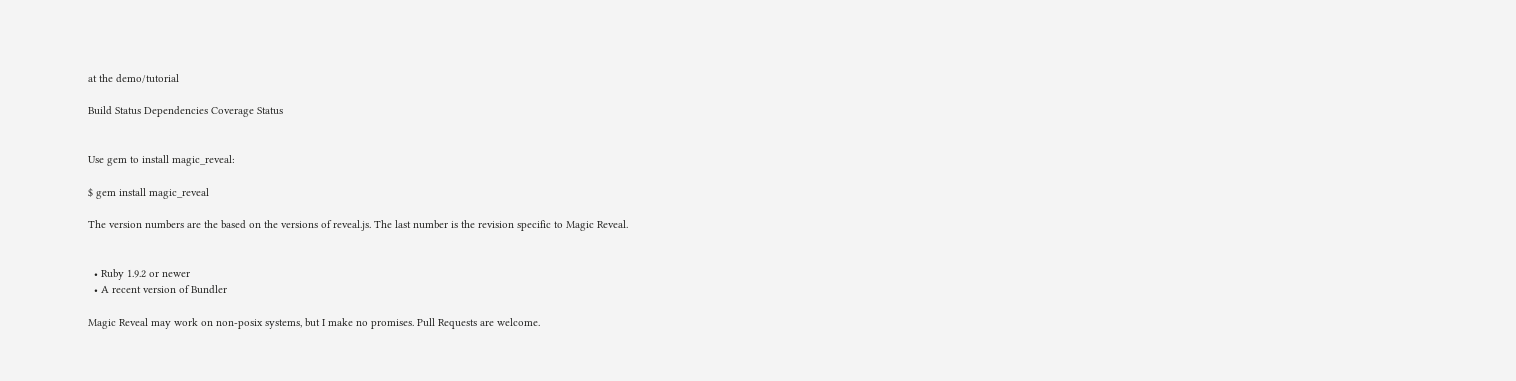at the demo/tutorial

Build Status Dependencies Coverage Status


Use gem to install magic_reveal:

$ gem install magic_reveal

The version numbers are the based on the versions of reveal.js. The last number is the revision specific to Magic Reveal.


  • Ruby 1.9.2 or newer
  • A recent version of Bundler

Magic Reveal may work on non-posix systems, but I make no promises. Pull Requests are welcome.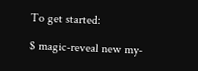To get started:

$ magic-reveal new my-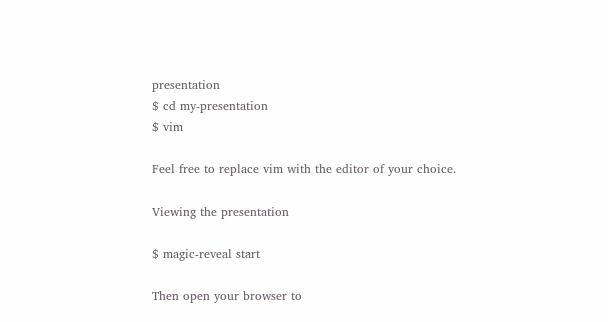presentation
$ cd my-presentation
$ vim

Feel free to replace vim with the editor of your choice.

Viewing the presentation

$ magic-reveal start

Then open your browser to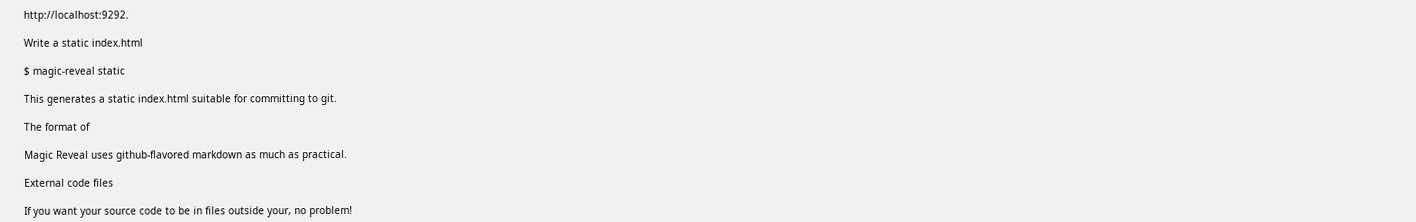http://localhost:9292.

Write a static index.html

$ magic-reveal static

This generates a static index.html suitable for committing to git.

The format of

Magic Reveal uses github-flavored markdown as much as practical.

External code files

If you want your source code to be in files outside your, no problem!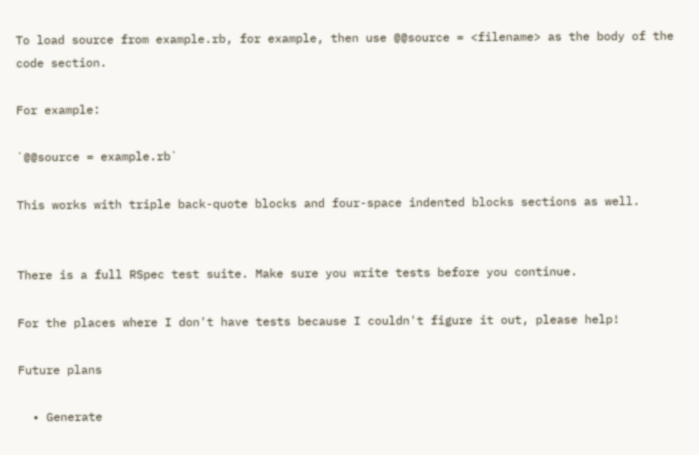To load source from example.rb, for example, then use @@source = <filename> as the body of the code section.

For example:

`@@source = example.rb`

This works with triple back-quote blocks and four-space indented blocks sections as well.


There is a full RSpec test suite. Make sure you write tests before you continue.

For the places where I don't have tests because I couldn't figure it out, please help!

Future plans

  • Generate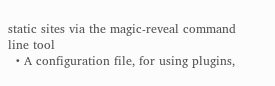static sites via the magic-reveal command line tool
  • A configuration file, for using plugins,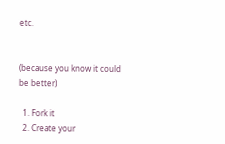etc.


(because you know it could be better)

  1. Fork it
  2. Create your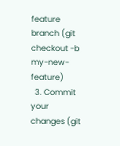feature branch (git checkout -b my-new-feature)
  3. Commit your changes (git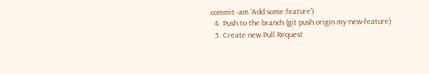commit -am 'Add some feature')
  4. Push to the branch (git push origin my-new-feature)
  5. Create new Pull Request